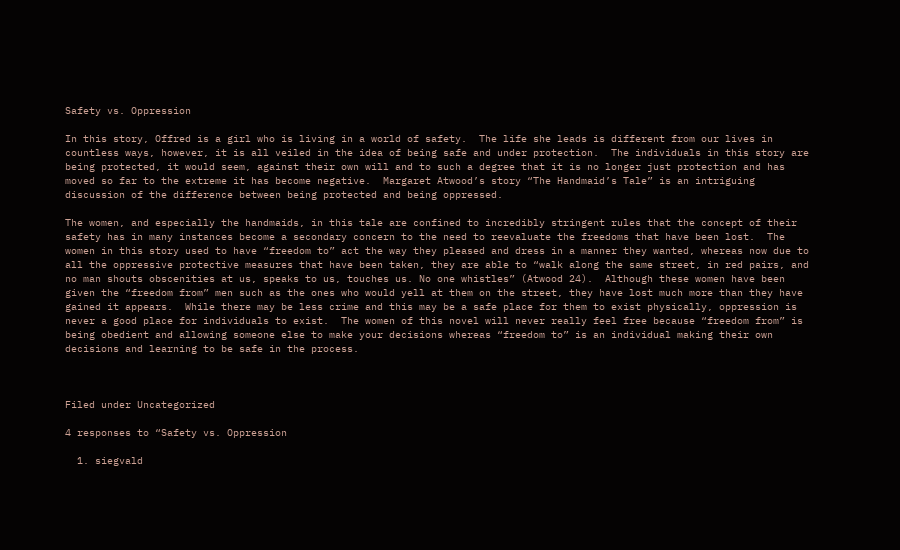Safety vs. Oppression

In this story, Offred is a girl who is living in a world of safety.  The life she leads is different from our lives in countless ways, however, it is all veiled in the idea of being safe and under protection.  The individuals in this story are being protected, it would seem, against their own will and to such a degree that it is no longer just protection and has moved so far to the extreme it has become negative.  Margaret Atwood’s story “The Handmaid’s Tale” is an intriguing discussion of the difference between being protected and being oppressed.

The women, and especially the handmaids, in this tale are confined to incredibly stringent rules that the concept of their safety has in many instances become a secondary concern to the need to reevaluate the freedoms that have been lost.  The women in this story used to have “freedom to” act the way they pleased and dress in a manner they wanted, whereas now due to all the oppressive protective measures that have been taken, they are able to “walk along the same street, in red pairs, and no man shouts obscenities at us, speaks to us, touches us. No one whistles” (Atwood 24).  Although these women have been given the “freedom from” men such as the ones who would yell at them on the street, they have lost much more than they have gained it appears.  While there may be less crime and this may be a safe place for them to exist physically, oppression is never a good place for individuals to exist.  The women of this novel will never really feel free because “freedom from” is being obedient and allowing someone else to make your decisions whereas “freedom to” is an individual making their own decisions and learning to be safe in the process.



Filed under Uncategorized

4 responses to “Safety vs. Oppression

  1. siegvald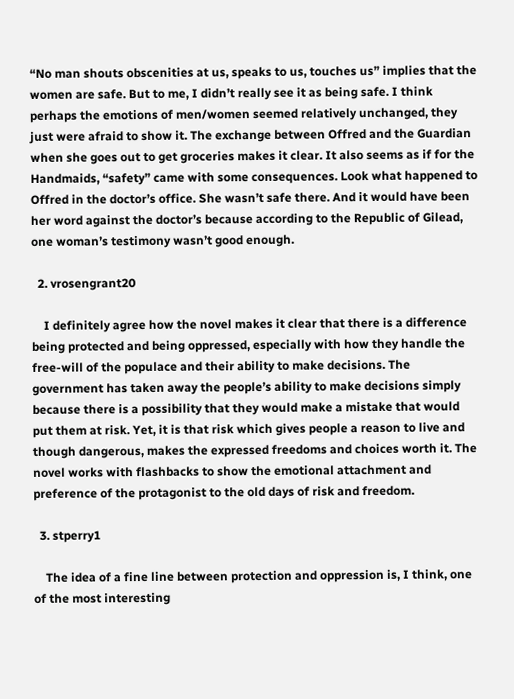“No man shouts obscenities at us, speaks to us, touches us” implies that the women are safe. But to me, I didn’t really see it as being safe. I think perhaps the emotions of men/women seemed relatively unchanged, they just were afraid to show it. The exchange between Offred and the Guardian when she goes out to get groceries makes it clear. It also seems as if for the Handmaids, “safety” came with some consequences. Look what happened to Offred in the doctor’s office. She wasn’t safe there. And it would have been her word against the doctor’s because according to the Republic of Gilead, one woman’s testimony wasn’t good enough.

  2. vrosengrant20

    I definitely agree how the novel makes it clear that there is a difference being protected and being oppressed, especially with how they handle the free-will of the populace and their ability to make decisions. The government has taken away the people’s ability to make decisions simply because there is a possibility that they would make a mistake that would put them at risk. Yet, it is that risk which gives people a reason to live and though dangerous, makes the expressed freedoms and choices worth it. The novel works with flashbacks to show the emotional attachment and preference of the protagonist to the old days of risk and freedom.

  3. stperry1

    The idea of a fine line between protection and oppression is, I think, one of the most interesting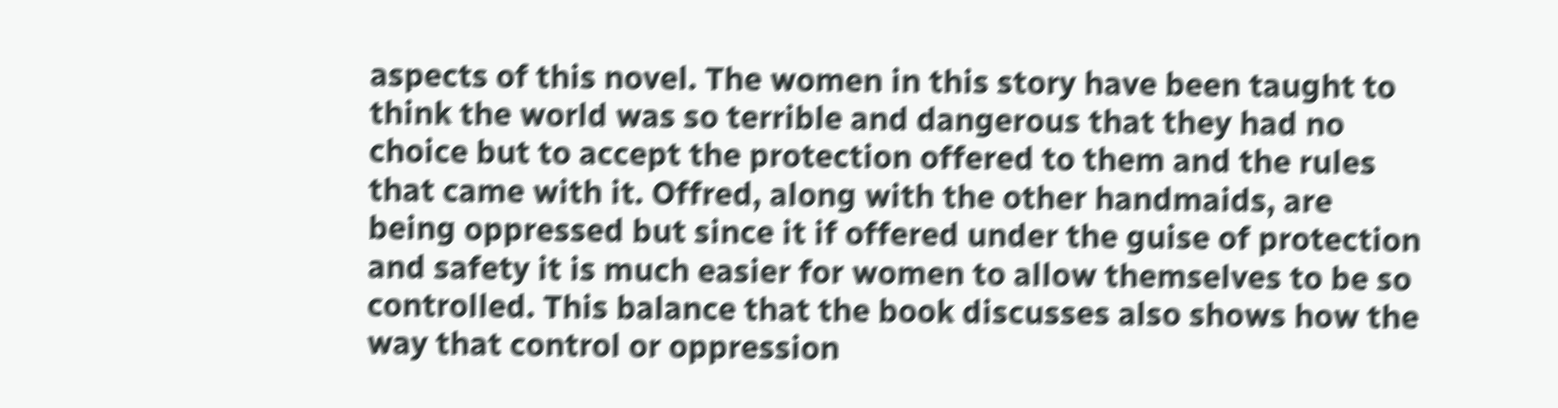aspects of this novel. The women in this story have been taught to think the world was so terrible and dangerous that they had no choice but to accept the protection offered to them and the rules that came with it. Offred, along with the other handmaids, are being oppressed but since it if offered under the guise of protection and safety it is much easier for women to allow themselves to be so controlled. This balance that the book discusses also shows how the way that control or oppression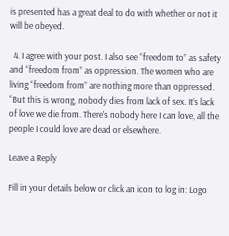is presented has a great deal to do with whether or not it will be obeyed.

  4. I agree with your post. I also see “freedom to” as safety and “freedom from” as oppression. The women who are living “freedom from” are nothing more than oppressed. “But this is wrong, nobody dies from lack of sex. It’s lack of love we die from. There’s nobody here I can love, all the people I could love are dead or elsewhere.

Leave a Reply

Fill in your details below or click an icon to log in: Logo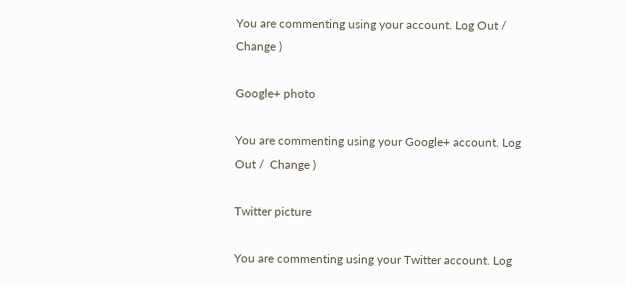You are commenting using your account. Log Out /  Change )

Google+ photo

You are commenting using your Google+ account. Log Out /  Change )

Twitter picture

You are commenting using your Twitter account. Log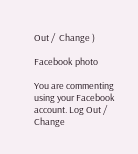Out /  Change )

Facebook photo

You are commenting using your Facebook account. Log Out /  Change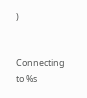)


Connecting to %s